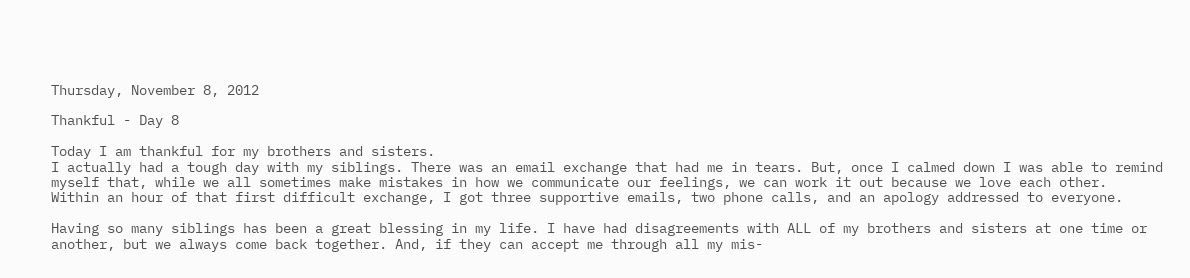Thursday, November 8, 2012

Thankful - Day 8

Today I am thankful for my brothers and sisters.
I actually had a tough day with my siblings. There was an email exchange that had me in tears. But, once I calmed down I was able to remind myself that, while we all sometimes make mistakes in how we communicate our feelings, we can work it out because we love each other.
Within an hour of that first difficult exchange, I got three supportive emails, two phone calls, and an apology addressed to everyone.

Having so many siblings has been a great blessing in my life. I have had disagreements with ALL of my brothers and sisters at one time or another, but we always come back together. And, if they can accept me through all my mis-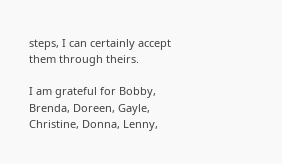steps, I can certainly accept them through theirs.

I am grateful for Bobby, Brenda, Doreen, Gayle, Christine, Donna, Lenny,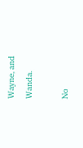Wayne, and Wanda.

No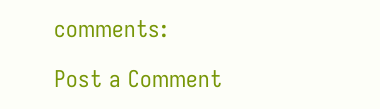comments:

Post a Comment